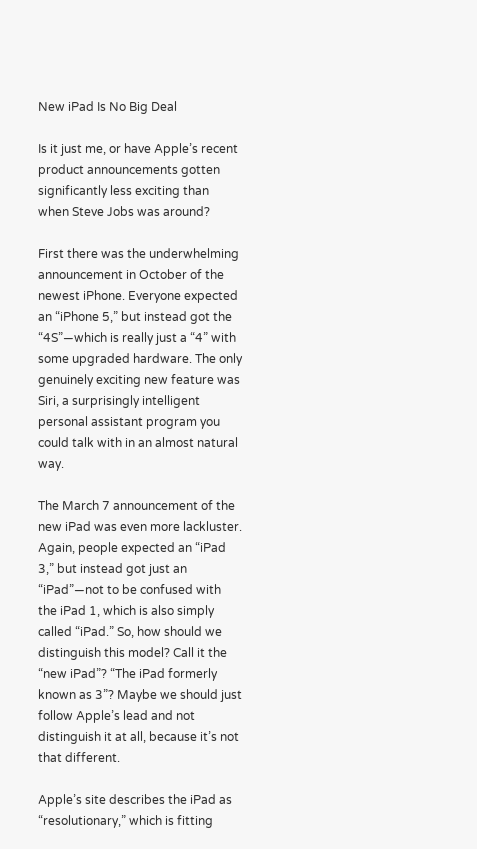New iPad Is No Big Deal

Is it just me, or have Apple’s recent product announcements gotten significantly less exciting than when Steve Jobs was around?

First there was the underwhelming announcement in October of the newest iPhone. Everyone expected an “iPhone 5,” but instead got the “4S”—which is really just a “4” with some upgraded hardware. The only genuinely exciting new feature was Siri, a surprisingly intelligent personal assistant program you could talk with in an almost natural way.

The March 7 announcement of the new iPad was even more lackluster. Again, people expected an “iPad 3,” but instead got just an “iPad”—not to be confused with the iPad 1, which is also simply called “iPad.” So, how should we distinguish this model? Call it the “new iPad”? “The iPad formerly known as 3”? Maybe we should just follow Apple’s lead and not distinguish it at all, because it’s not that different.

Apple’s site describes the iPad as “resolutionary,” which is fitting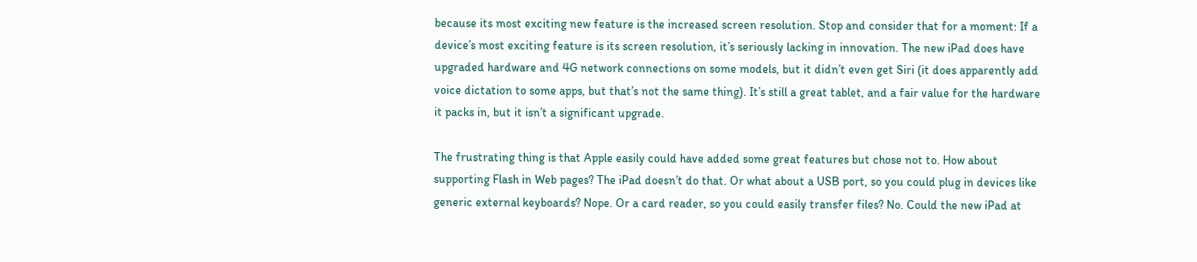because its most exciting new feature is the increased screen resolution. Stop and consider that for a moment: If a device’s most exciting feature is its screen resolution, it’s seriously lacking in innovation. The new iPad does have upgraded hardware and 4G network connections on some models, but it didn’t even get Siri (it does apparently add voice dictation to some apps, but that’s not the same thing). It’s still a great tablet, and a fair value for the hardware it packs in, but it isn’t a significant upgrade.

The frustrating thing is that Apple easily could have added some great features but chose not to. How about supporting Flash in Web pages? The iPad doesn’t do that. Or what about a USB port, so you could plug in devices like generic external keyboards? Nope. Or a card reader, so you could easily transfer files? No. Could the new iPad at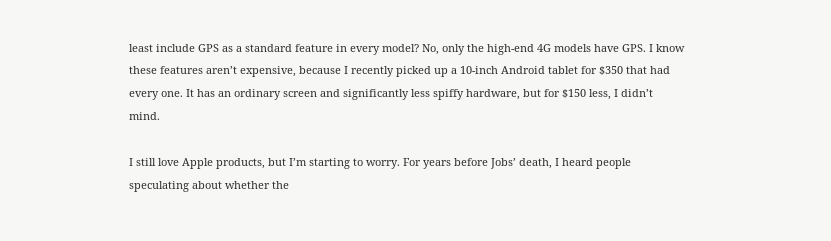least include GPS as a standard feature in every model? No, only the high-end 4G models have GPS. I know these features aren’t expensive, because I recently picked up a 10-inch Android tablet for $350 that had every one. It has an ordinary screen and significantly less spiffy hardware, but for $150 less, I didn’t mind.

I still love Apple products, but I’m starting to worry. For years before Jobs’ death, I heard people speculating about whether the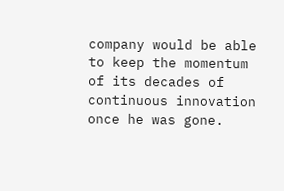company would be able to keep the momentum of its decades of continuous innovation once he was gone.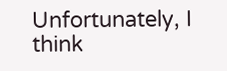Unfortunately, I think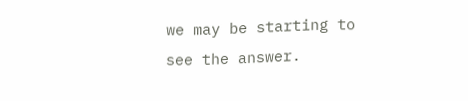we may be starting to see the answer.